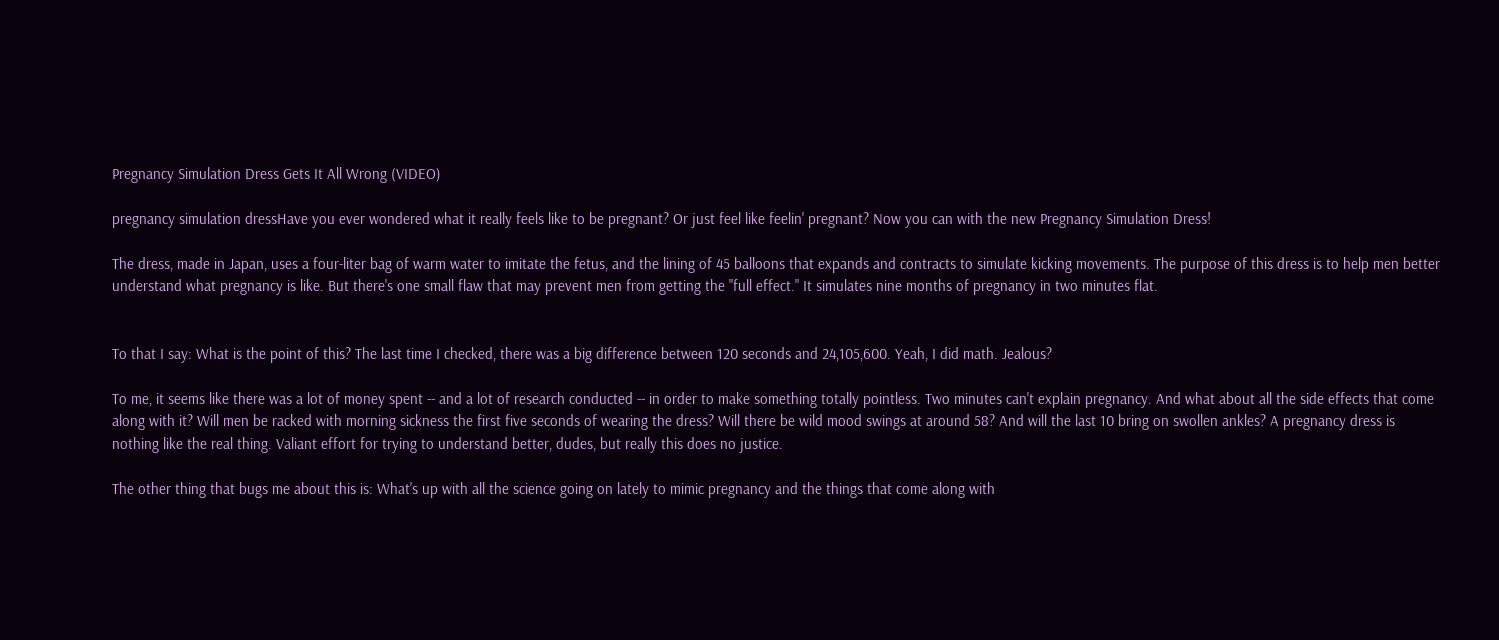Pregnancy Simulation Dress Gets It All Wrong (VIDEO)

pregnancy simulation dressHave you ever wondered what it really feels like to be pregnant? Or just feel like feelin' pregnant? Now you can with the new Pregnancy Simulation Dress!

The dress, made in Japan, uses a four-liter bag of warm water to imitate the fetus, and the lining of 45 balloons that expands and contracts to simulate kicking movements. The purpose of this dress is to help men better understand what pregnancy is like. But there's one small flaw that may prevent men from getting the "full effect." It simulates nine months of pregnancy in two minutes flat.


To that I say: What is the point of this? The last time I checked, there was a big difference between 120 seconds and 24,105,600. Yeah, I did math. Jealous?

To me, it seems like there was a lot of money spent -- and a lot of research conducted -- in order to make something totally pointless. Two minutes can't explain pregnancy. And what about all the side effects that come along with it? Will men be racked with morning sickness the first five seconds of wearing the dress? Will there be wild mood swings at around 58? And will the last 10 bring on swollen ankles? A pregnancy dress is nothing like the real thing. Valiant effort for trying to understand better, dudes, but really this does no justice.

The other thing that bugs me about this is: What's up with all the science going on lately to mimic pregnancy and the things that come along with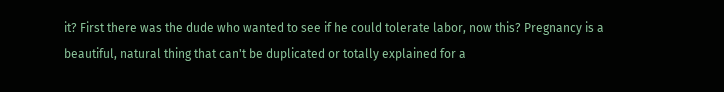it? First there was the dude who wanted to see if he could tolerate labor, now this? Pregnancy is a beautiful, natural thing that can't be duplicated or totally explained for a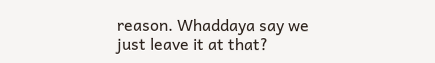reason. Whaddaya say we just leave it at that?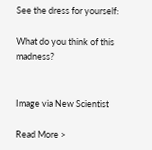See the dress for yourself:

What do you think of this madness?


Image via New Scientist

Read More >